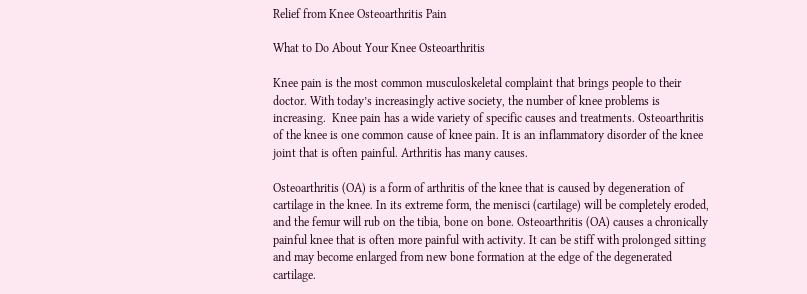Relief from Knee Osteoarthritis Pain

What to Do About Your Knee Osteoarthritis

Knee pain is the most common musculoskeletal complaint that brings people to their doctor. With today’s increasingly active society, the number of knee problems is increasing.  Knee pain has a wide variety of specific causes and treatments. Osteoarthritis of the knee is one common cause of knee pain. It is an inflammatory disorder of the knee joint that is often painful. Arthritis has many causes.

Osteoarthritis (OA) is a form of arthritis of the knee that is caused by degeneration of cartilage in the knee. In its extreme form, the menisci (cartilage) will be completely eroded, and the femur will rub on the tibia, bone on bone. Osteoarthritis (OA) causes a chronically painful knee that is often more painful with activity. It can be stiff with prolonged sitting and may become enlarged from new bone formation at the edge of the degenerated cartilage.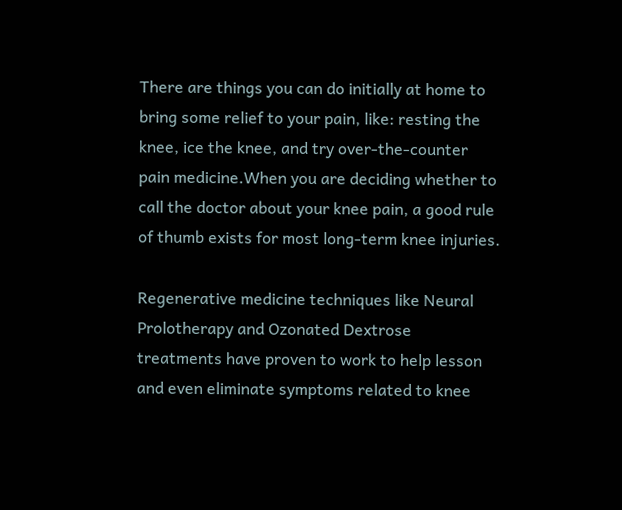There are things you can do initially at home to bring some relief to your pain, like: resting the knee, ice the knee, and try over-the-counter pain medicine.When you are deciding whether to call the doctor about your knee pain, a good rule of thumb exists for most long-term knee injuries.

Regenerative medicine techniques like Neural Prolotherapy and Ozonated Dextrose treatments have proven to work to help lesson and even eliminate symptoms related to knee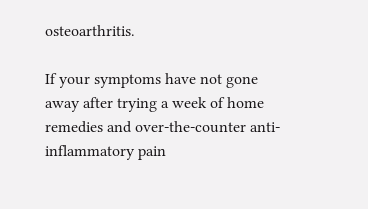osteoarthritis.

If your symptoms have not gone away after trying a week of home remedies and over-the-counter anti-inflammatory pain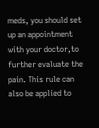meds, you should set up an appointment with your doctor,to further evaluate the pain. This rule can also be applied to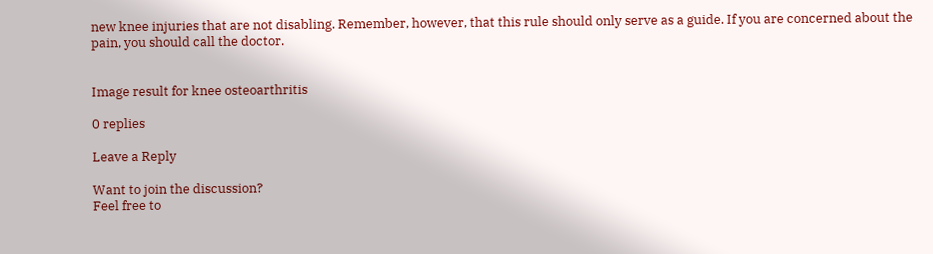new knee injuries that are not disabling. Remember, however, that this rule should only serve as a guide. If you are concerned about the pain, you should call the doctor.


Image result for knee osteoarthritis

0 replies

Leave a Reply

Want to join the discussion?
Feel free to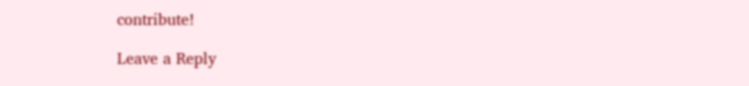contribute!

Leave a Reply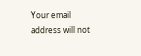Your email address will not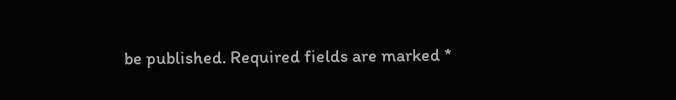be published. Required fields are marked *